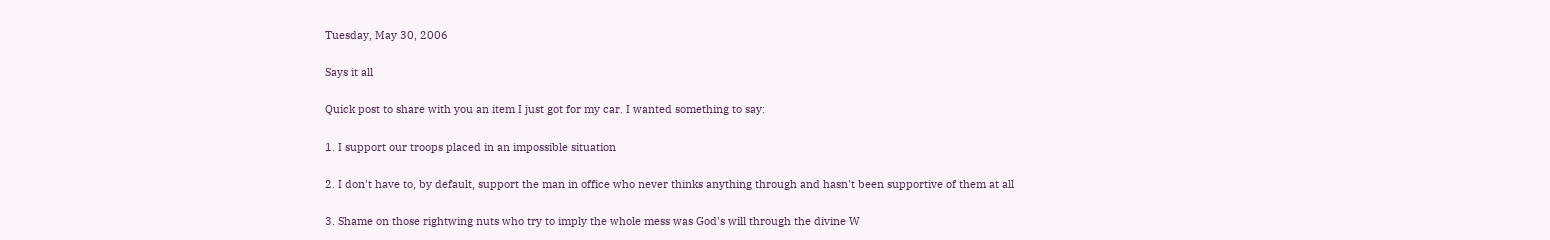Tuesday, May 30, 2006

Says it all

Quick post to share with you an item I just got for my car. I wanted something to say:

1. I support our troops placed in an impossible situation

2. I don't have to, by default, support the man in office who never thinks anything through and hasn't been supportive of them at all

3. Shame on those rightwing nuts who try to imply the whole mess was God's will through the divine W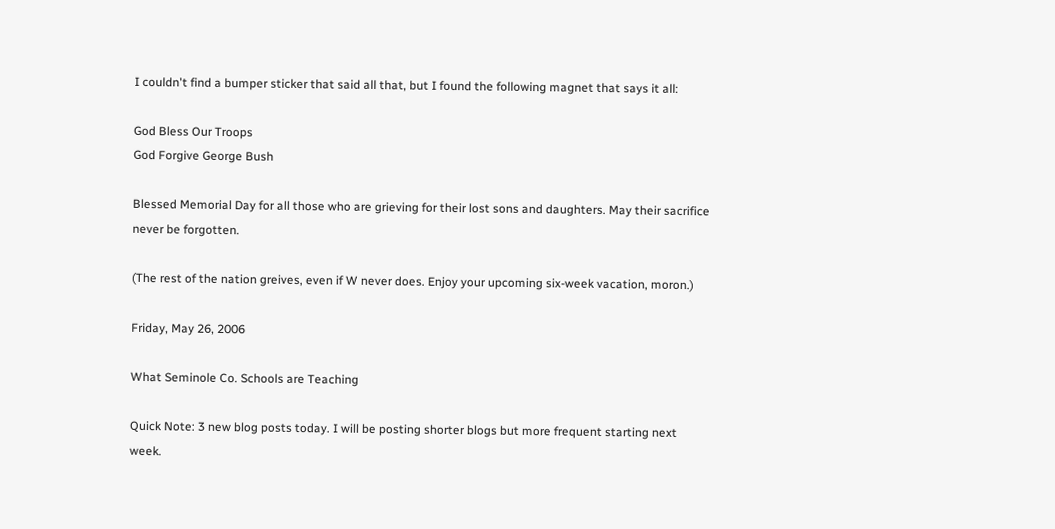I couldn't find a bumper sticker that said all that, but I found the following magnet that says it all:

God Bless Our Troops
God Forgive George Bush

Blessed Memorial Day for all those who are grieving for their lost sons and daughters. May their sacrifice never be forgotten.

(The rest of the nation greives, even if W never does. Enjoy your upcoming six-week vacation, moron.)

Friday, May 26, 2006

What Seminole Co. Schools are Teaching

Quick Note: 3 new blog posts today. I will be posting shorter blogs but more frequent starting next week.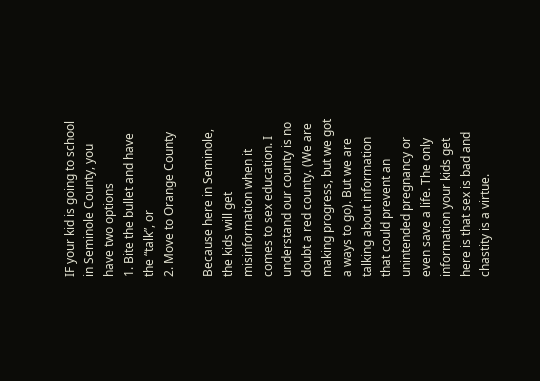IF your kid is going to school in Seminole County, you have two options
1. Bite the bullet and have the “talk”, or
2. Move to Orange County

Because here in Seminole, the kids will get misinformation when it comes to sex education. I understand our county is no doubt a red county. (We are making progress, but we got a ways to go). But we are talking about information that could prevent an unintended pregnancy or even save a life. The only information your kids get here is that sex is bad and chastity is a virtue.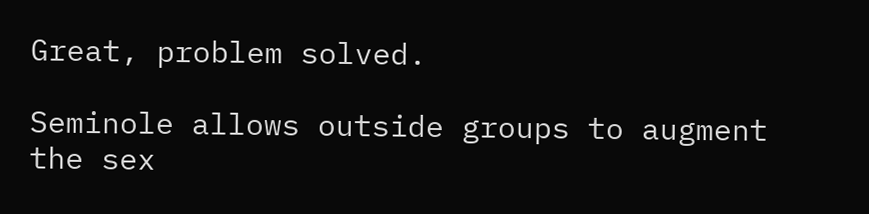Great, problem solved.

Seminole allows outside groups to augment the sex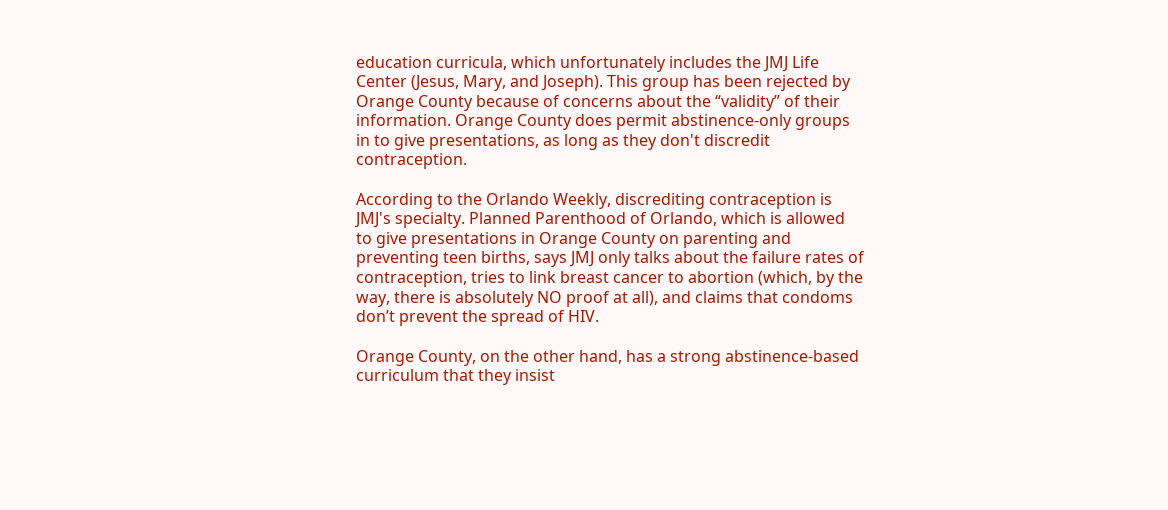education curricula, which unfortunately includes the JMJ Life Center (Jesus, Mary, and Joseph). This group has been rejected by Orange County because of concerns about the “validity” of their information. Orange County does permit abstinence-only groups in to give presentations, as long as they don't discredit contraception.

According to the Orlando Weekly, discrediting contraception is JMJ's specialty. Planned Parenthood of Orlando, which is allowed to give presentations in Orange County on parenting and preventing teen births, says JMJ only talks about the failure rates of contraception, tries to link breast cancer to abortion (which, by the way, there is absolutely NO proof at all), and claims that condoms don’t prevent the spread of HIV.

Orange County, on the other hand, has a strong abstinence-based curriculum that they insist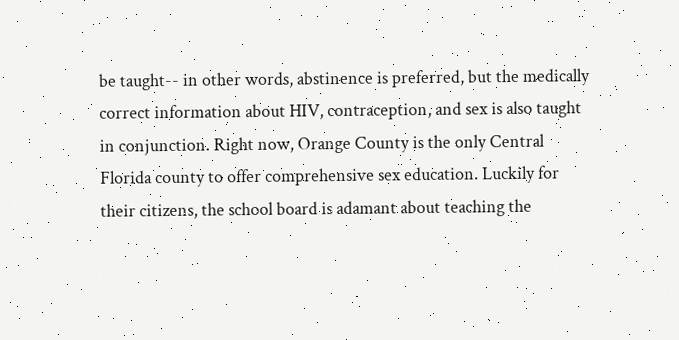be taught-- in other words, abstinence is preferred, but the medically correct information about HIV, contraception, and sex is also taught in conjunction. Right now, Orange County is the only Central Florida county to offer comprehensive sex education. Luckily for their citizens, the school board is adamant about teaching the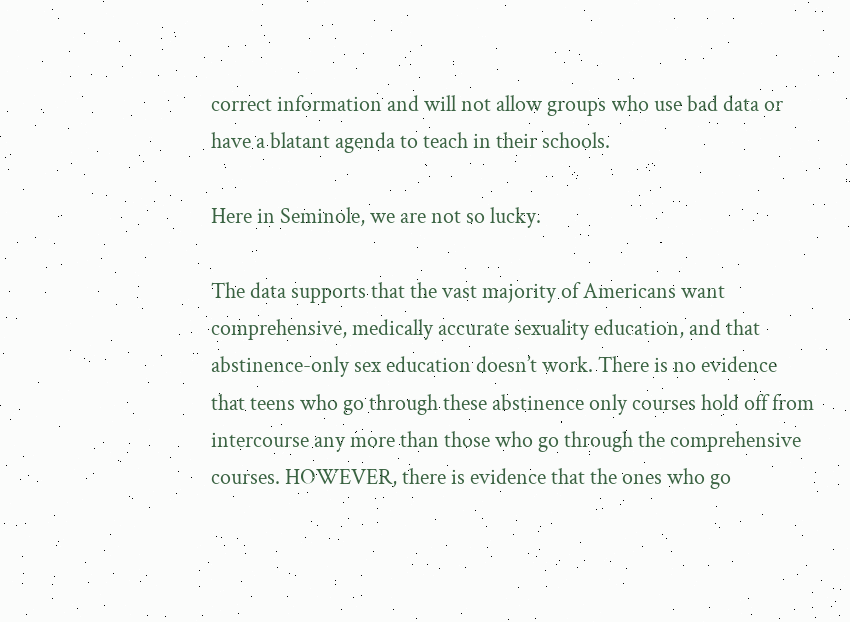correct information and will not allow groups who use bad data or have a blatant agenda to teach in their schools.

Here in Seminole, we are not so lucky.

The data supports that the vast majority of Americans want comprehensive, medically accurate sexuality education, and that abstinence-only sex education doesn’t work. There is no evidence that teens who go through these abstinence only courses hold off from intercourse any more than those who go through the comprehensive courses. HOWEVER, there is evidence that the ones who go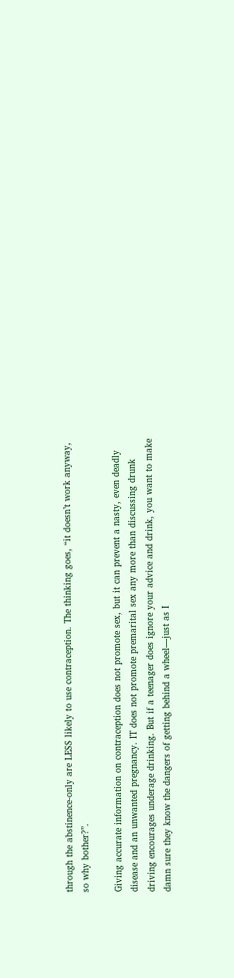through the abstinence-only are LESS likely to use contraception. The thinking goes, “it doesn’t work anyway, so why bother?”.

Giving accurate information on contraception does not promote sex, but it can prevent a nasty, even deadly disease and an unwanted pregnancy. IT does not promote premarital sex any more than discussing drunk driving encourages underage drinking. But if a teenager does ignore your advice and drink, you want to make damn sure they know the dangers of getting behind a wheel—just as I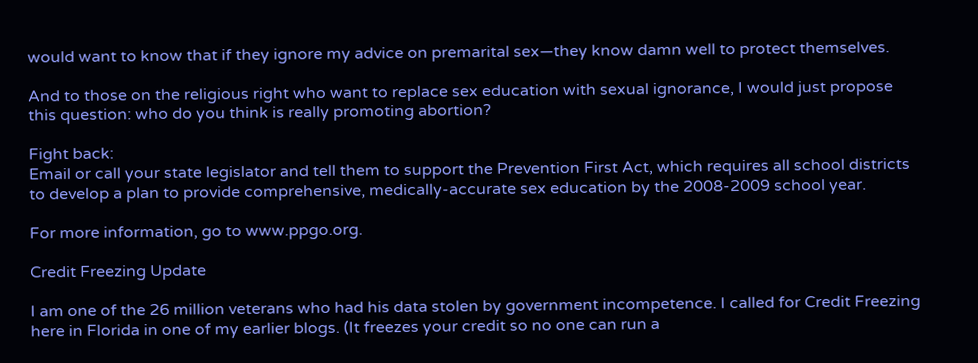would want to know that if they ignore my advice on premarital sex—they know damn well to protect themselves.

And to those on the religious right who want to replace sex education with sexual ignorance, I would just propose this question: who do you think is really promoting abortion?

Fight back:
Email or call your state legislator and tell them to support the Prevention First Act, which requires all school districts to develop a plan to provide comprehensive, medically-accurate sex education by the 2008-2009 school year.

For more information, go to www.ppgo.org.

Credit Freezing Update

I am one of the 26 million veterans who had his data stolen by government incompetence. I called for Credit Freezing here in Florida in one of my earlier blogs. (It freezes your credit so no one can run a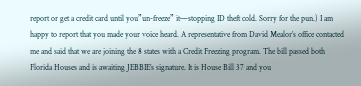report or get a credit card until you”un-freeze” it—stopping ID theft cold. Sorry for the pun.) I am happy to report that you made your voice heard. A representative from David Mealor’s office contacted me and said that we are joining the 8 states with a Credit Freezing program. The bill passed both Florida Houses and is awaiting JEBBIE’s signature. It is House Bill 37 and you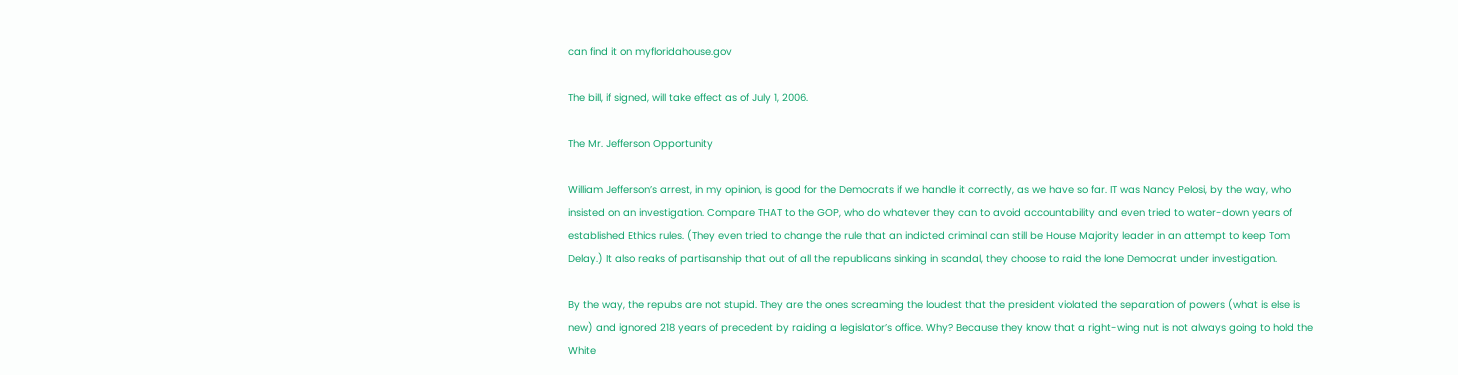can find it on myfloridahouse.gov

The bill, if signed, will take effect as of July 1, 2006.

The Mr. Jefferson Opportunity

William Jefferson’s arrest, in my opinion, is good for the Democrats if we handle it correctly, as we have so far. IT was Nancy Pelosi, by the way, who insisted on an investigation. Compare THAT to the GOP, who do whatever they can to avoid accountability and even tried to water-down years of established Ethics rules. (They even tried to change the rule that an indicted criminal can still be House Majority leader in an attempt to keep Tom Delay.) It also reaks of partisanship that out of all the republicans sinking in scandal, they choose to raid the lone Democrat under investigation.

By the way, the repubs are not stupid. They are the ones screaming the loudest that the president violated the separation of powers (what is else is new) and ignored 218 years of precedent by raiding a legislator’s office. Why? Because they know that a right-wing nut is not always going to hold the White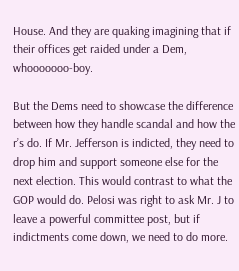House. And they are quaking imagining that if their offices get raided under a Dem, whooooooo-boy.

But the Dems need to showcase the difference between how they handle scandal and how the r’s do. If Mr. Jefferson is indicted, they need to drop him and support someone else for the next election. This would contrast to what the GOP would do. Pelosi was right to ask Mr. J to leave a powerful committee post, but if indictments come down, we need to do more.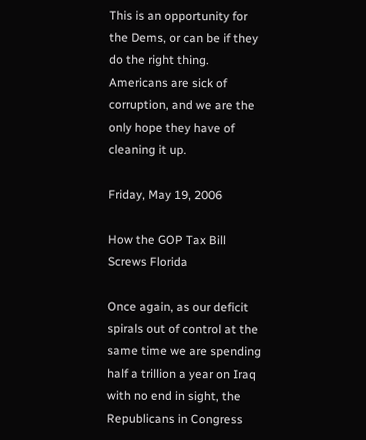This is an opportunity for the Dems, or can be if they do the right thing. Americans are sick of corruption, and we are the only hope they have of cleaning it up.

Friday, May 19, 2006

How the GOP Tax Bill Screws Florida

Once again, as our deficit spirals out of control at the same time we are spending half a trillion a year on Iraq with no end in sight, the Republicans in Congress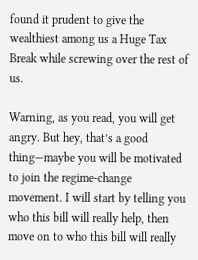found it prudent to give the wealthiest among us a Huge Tax Break while screwing over the rest of us.

Warning, as you read, you will get angry. But hey, that’s a good thing—maybe you will be motivated to join the regime-change movement. I will start by telling you who this bill will really help, then move on to who this bill will really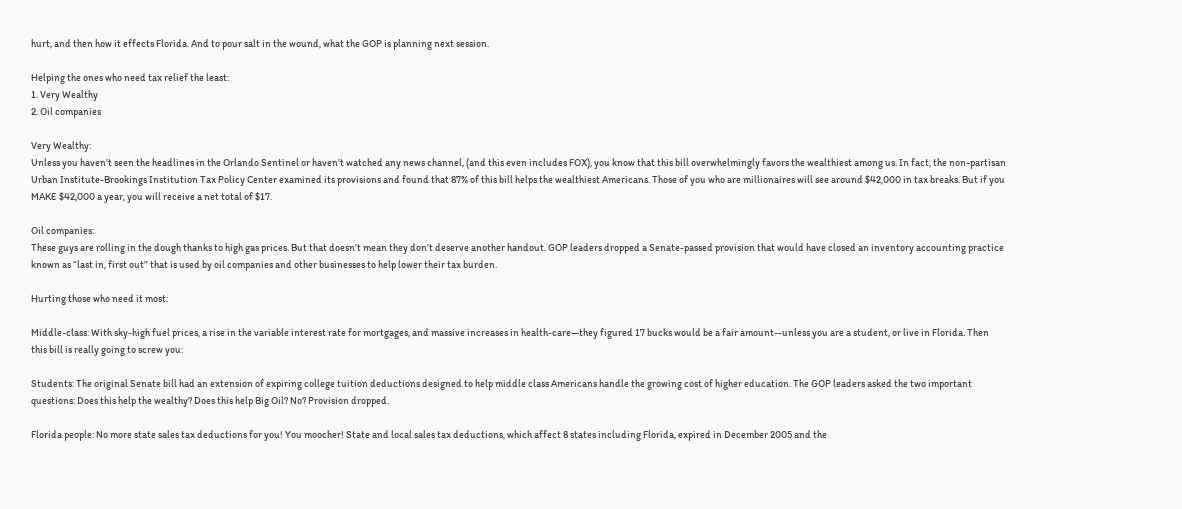hurt, and then how it effects Florida. And to pour salt in the wound, what the GOP is planning next session.

Helping the ones who need tax relief the least:
1. Very Wealthy
2. Oil companies

Very Wealthy:
Unless you haven’t seen the headlines in the Orlando Sentinel or haven’t watched any news channel, (and this even includes FOX), you know that this bill overwhelmingly favors the wealthiest among us. In fact, the non-partisan Urban Institute-Brookings Institution Tax Policy Center examined its provisions and found that 87% of this bill helps the wealthiest Americans. Those of you who are millionaires will see around $42,000 in tax breaks. But if you MAKE $42,000 a year, you will receive a net total of $17.

Oil companies:
These guys are rolling in the dough thanks to high gas prices. But that doesn’t mean they don’t deserve another handout. GOP leaders dropped a Senate-passed provision that would have closed an inventory accounting practice known as “last in, first out” that is used by oil companies and other businesses to help lower their tax burden.

Hurting those who need it most:

Middle-class: With sky-high fuel prices, a rise in the variable interest rate for mortgages, and massive increases in health-care—they figured 17 bucks would be a fair amount--unless you are a student, or live in Florida. Then this bill is really going to screw you:

Students: The original Senate bill had an extension of expiring college tuition deductions designed to help middle class Americans handle the growing cost of higher education. The GOP leaders asked the two important questions: Does this help the wealthy? Does this help Big Oil? No? Provision dropped.

Florida people: No more state sales tax deductions for you! You moocher! State and local sales tax deductions, which affect 8 states including Florida, expired in December 2005 and the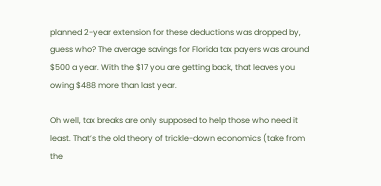planned 2-year extension for these deductions was dropped by, guess who? The average savings for Florida tax payers was around $500 a year. With the $17 you are getting back, that leaves you owing $488 more than last year.

Oh well, tax breaks are only supposed to help those who need it least. That’s the old theory of trickle-down economics (take from the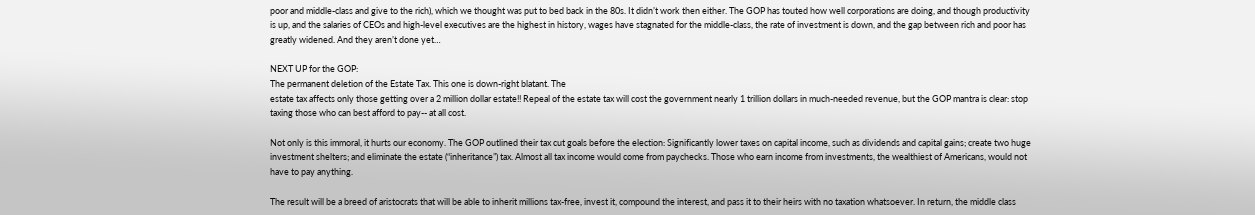poor and middle-class and give to the rich), which we thought was put to bed back in the 80s. It didn’t work then either. The GOP has touted how well corporations are doing, and though productivity is up, and the salaries of CEOs and high-level executives are the highest in history, wages have stagnated for the middle-class, the rate of investment is down, and the gap between rich and poor has greatly widened. And they aren’t done yet…

NEXT UP for the GOP:
The permanent deletion of the Estate Tax. This one is down-right blatant. The
estate tax affects only those getting over a 2 million dollar estate!! Repeal of the estate tax will cost the government nearly 1 trillion dollars in much-needed revenue, but the GOP mantra is clear: stop taxing those who can best afford to pay-- at all cost.

Not only is this immoral, it hurts our economy. The GOP outlined their tax cut goals before the election: Significantly lower taxes on capital income, such as dividends and capital gains; create two huge investment shelters; and eliminate the estate (“inheritance”) tax. Almost all tax income would come from paychecks. Those who earn income from investments, the wealthiest of Americans, would not have to pay anything.

The result will be a breed of aristocrats that will be able to inherit millions tax-free, invest it, compound the interest, and pass it to their heirs with no taxation whatsoever. In return, the middle class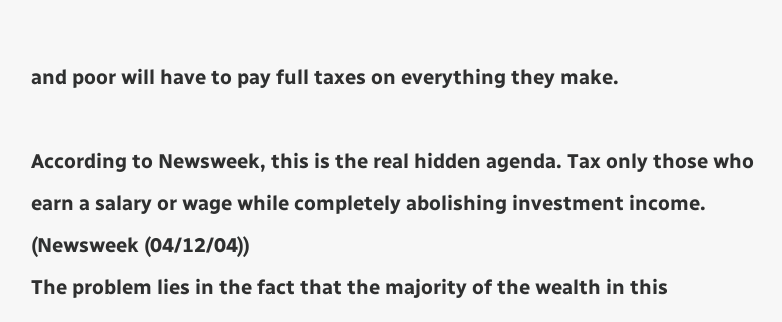and poor will have to pay full taxes on everything they make.

According to Newsweek, this is the real hidden agenda. Tax only those who earn a salary or wage while completely abolishing investment income. (Newsweek (04/12/04))
The problem lies in the fact that the majority of the wealth in this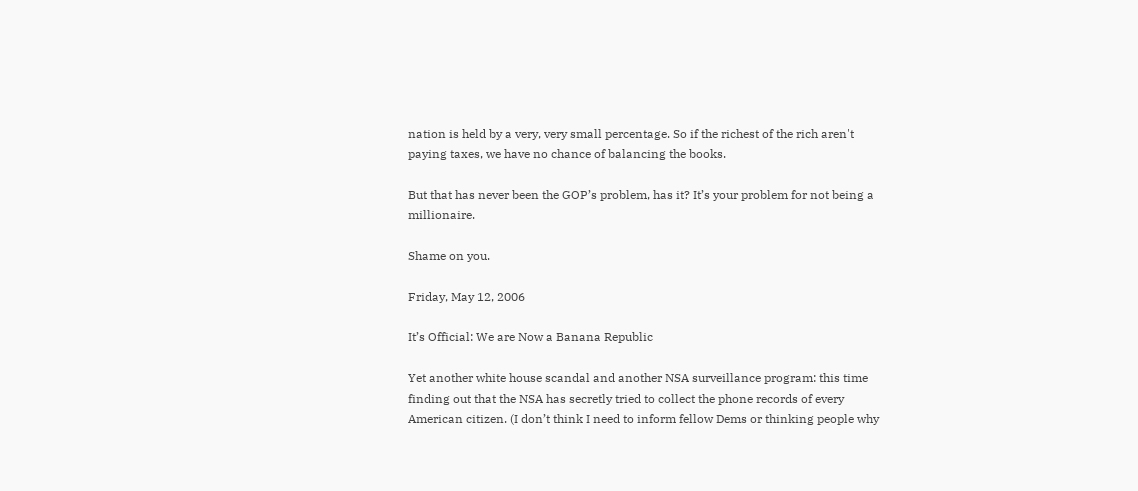nation is held by a very, very small percentage. So if the richest of the rich aren't paying taxes, we have no chance of balancing the books.

But that has never been the GOP’s problem, has it? It’s your problem for not being a millionaire.

Shame on you.

Friday, May 12, 2006

It’s Official: We are Now a Banana Republic

Yet another white house scandal and another NSA surveillance program: this time finding out that the NSA has secretly tried to collect the phone records of every American citizen. (I don’t think I need to inform fellow Dems or thinking people why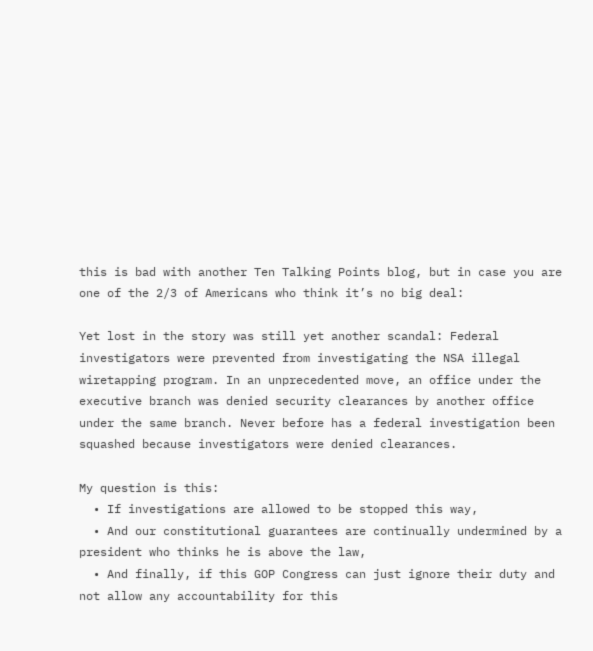this is bad with another Ten Talking Points blog, but in case you are one of the 2/3 of Americans who think it’s no big deal:

Yet lost in the story was still yet another scandal: Federal investigators were prevented from investigating the NSA illegal wiretapping program. In an unprecedented move, an office under the executive branch was denied security clearances by another office under the same branch. Never before has a federal investigation been squashed because investigators were denied clearances.

My question is this:
  • If investigations are allowed to be stopped this way,
  • And our constitutional guarantees are continually undermined by a president who thinks he is above the law,
  • And finally, if this GOP Congress can just ignore their duty and not allow any accountability for this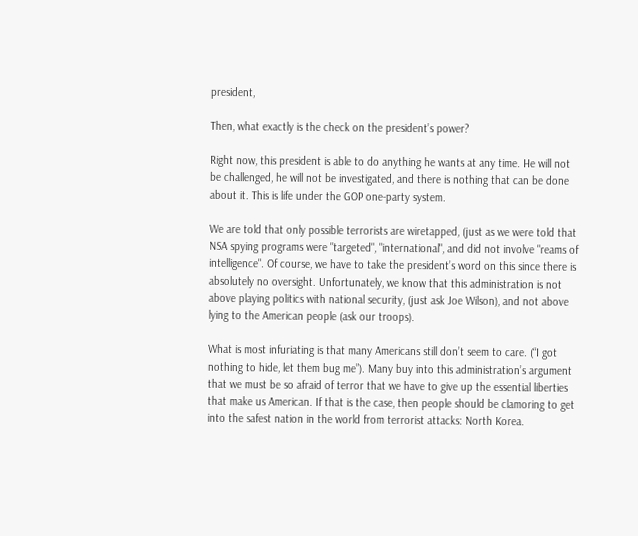president,

Then, what exactly is the check on the president’s power?

Right now, this president is able to do anything he wants at any time. He will not be challenged, he will not be investigated, and there is nothing that can be done about it. This is life under the GOP one-party system.

We are told that only possible terrorists are wiretapped, (just as we were told that NSA spying programs were "targeted", "international", and did not involve "reams of intelligence". Of course, we have to take the president’s word on this since there is absolutely no oversight. Unfortunately, we know that this administration is not above playing politics with national security, (just ask Joe Wilson), and not above lying to the American people (ask our troops).

What is most infuriating is that many Americans still don’t seem to care. (“I got nothing to hide, let them bug me”). Many buy into this administration’s argument that we must be so afraid of terror that we have to give up the essential liberties that make us American. If that is the case, then people should be clamoring to get into the safest nation in the world from terrorist attacks: North Korea.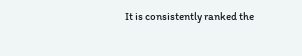It is consistently ranked the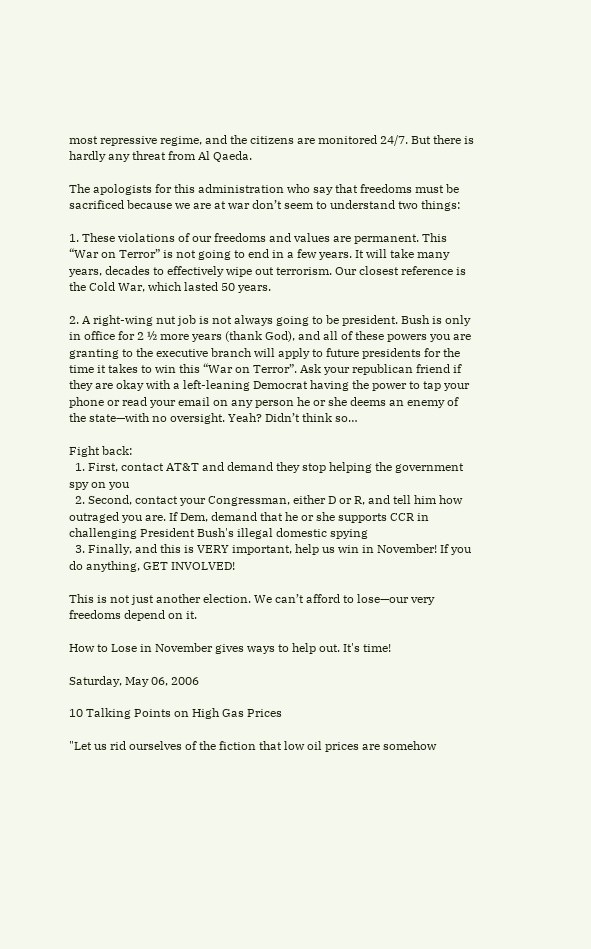most repressive regime, and the citizens are monitored 24/7. But there is hardly any threat from Al Qaeda.

The apologists for this administration who say that freedoms must be sacrificed because we are at war don’t seem to understand two things:

1. These violations of our freedoms and values are permanent. This “War on Terror” is not going to end in a few years. It will take many years, decades to effectively wipe out terrorism. Our closest reference is the Cold War, which lasted 50 years.

2. A right-wing nut job is not always going to be president. Bush is only in office for 2 ½ more years (thank God), and all of these powers you are granting to the executive branch will apply to future presidents for the time it takes to win this “War on Terror”. Ask your republican friend if they are okay with a left-leaning Democrat having the power to tap your phone or read your email on any person he or she deems an enemy of the state—with no oversight. Yeah? Didn’t think so…

Fight back:
  1. First, contact AT&T and demand they stop helping the government spy on you
  2. Second, contact your Congressman, either D or R, and tell him how outraged you are. If Dem, demand that he or she supports CCR in challenging President Bush's illegal domestic spying
  3. Finally, and this is VERY important, help us win in November! If you do anything, GET INVOLVED!

This is not just another election. We can’t afford to lose—our very freedoms depend on it.

How to Lose in November gives ways to help out. It's time!

Saturday, May 06, 2006

10 Talking Points on High Gas Prices

"Let us rid ourselves of the fiction that low oil prices are somehow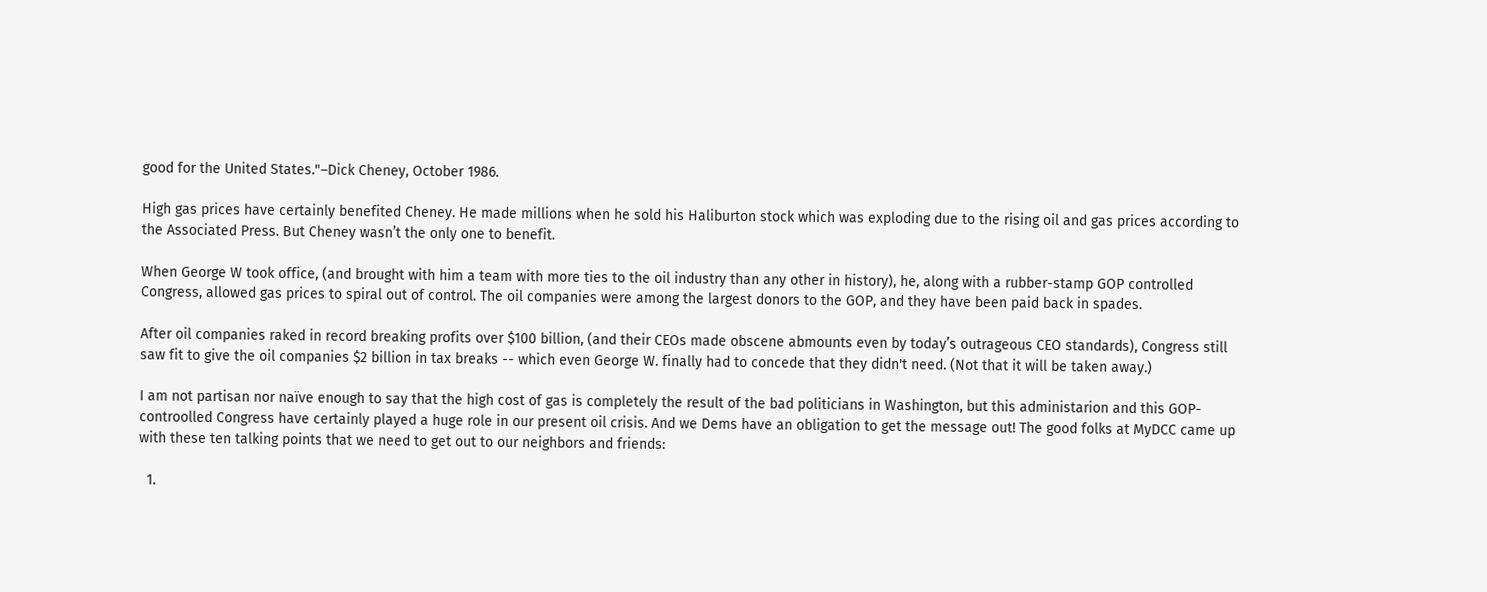good for the United States."–Dick Cheney, October 1986.

High gas prices have certainly benefited Cheney. He made millions when he sold his Haliburton stock which was exploding due to the rising oil and gas prices according to the Associated Press. But Cheney wasn’t the only one to benefit.

When George W took office, (and brought with him a team with more ties to the oil industry than any other in history), he, along with a rubber-stamp GOP controlled Congress, allowed gas prices to spiral out of control. The oil companies were among the largest donors to the GOP, and they have been paid back in spades.

After oil companies raked in record breaking profits over $100 billion, (and their CEOs made obscene abmounts even by today’s outrageous CEO standards), Congress still saw fit to give the oil companies $2 billion in tax breaks -- which even George W. finally had to concede that they didn't need. (Not that it will be taken away.)

I am not partisan nor naïve enough to say that the high cost of gas is completely the result of the bad politicians in Washington, but this administarion and this GOP-controolled Congress have certainly played a huge role in our present oil crisis. And we Dems have an obligation to get the message out! The good folks at MyDCC came up with these ten talking points that we need to get out to our neighbors and friends:

  1.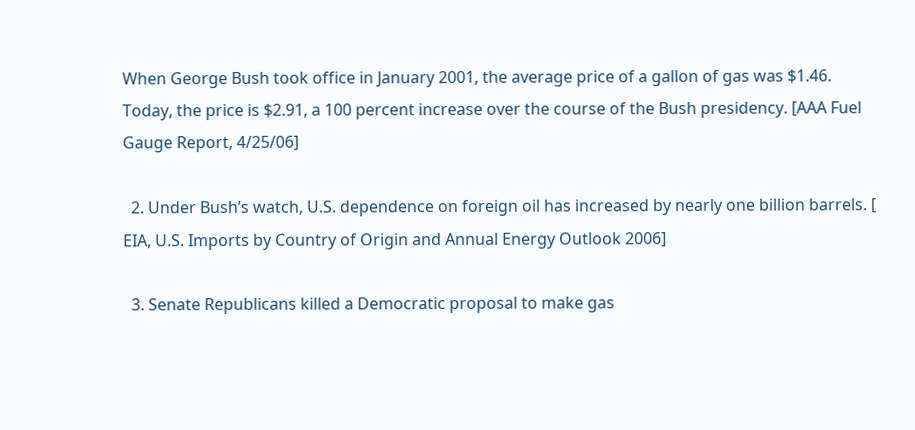When George Bush took office in January 2001, the average price of a gallon of gas was $1.46. Today, the price is $2.91, a 100 percent increase over the course of the Bush presidency. [AAA Fuel Gauge Report, 4/25/06]

  2. Under Bush’s watch, U.S. dependence on foreign oil has increased by nearly one billion barrels. [ EIA, U.S. Imports by Country of Origin and Annual Energy Outlook 2006]

  3. Senate Republicans killed a Democratic proposal to make gas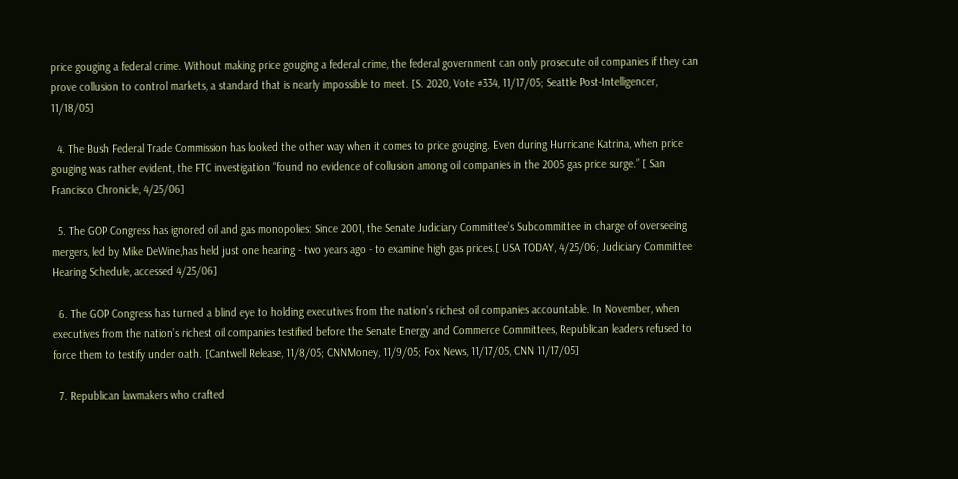price gouging a federal crime. Without making price gouging a federal crime, the federal government can only prosecute oil companies if they can prove collusion to control markets, a standard that is nearly impossible to meet. [S. 2020, Vote #334, 11/17/05; Seattle Post-Intelligencer, 11/18/05]

  4. The Bush Federal Trade Commission has looked the other way when it comes to price gouging. Even during Hurricane Katrina, when price gouging was rather evident, the FTC investigation "found no evidence of collusion among oil companies in the 2005 gas price surge.” [ San Francisco Chronicle, 4/25/06]

  5. The GOP Congress has ignored oil and gas monopolies: Since 2001, the Senate Judiciary Committee’s Subcommittee in charge of overseeing mergers, led by Mike DeWine,has held just one hearing - two years ago - to examine high gas prices.[ USA TODAY, 4/25/06; Judiciary Committee Hearing Schedule, accessed 4/25/06]

  6. The GOP Congress has turned a blind eye to holding executives from the nation’s richest oil companies accountable. In November, when executives from the nation’s richest oil companies testified before the Senate Energy and Commerce Committees, Republican leaders refused to force them to testify under oath. [Cantwell Release, 11/8/05; CNNMoney, 11/9/05; Fox News, 11/17/05, CNN 11/17/05]

  7. Republican lawmakers who crafted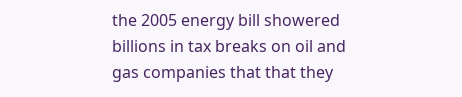the 2005 energy bill showered billions in tax breaks on oil and gas companies that that they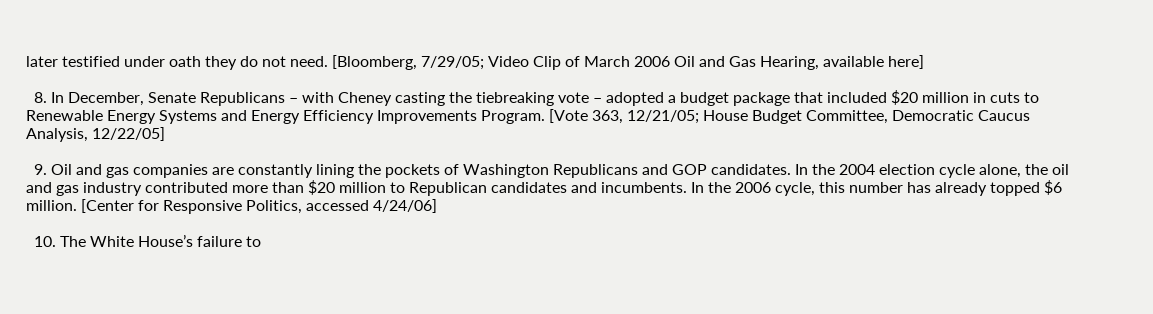later testified under oath they do not need. [Bloomberg, 7/29/05; Video Clip of March 2006 Oil and Gas Hearing, available here]

  8. In December, Senate Republicans – with Cheney casting the tiebreaking vote – adopted a budget package that included $20 million in cuts to Renewable Energy Systems and Energy Efficiency Improvements Program. [Vote 363, 12/21/05; House Budget Committee, Democratic Caucus Analysis, 12/22/05]

  9. Oil and gas companies are constantly lining the pockets of Washington Republicans and GOP candidates. In the 2004 election cycle alone, the oil and gas industry contributed more than $20 million to Republican candidates and incumbents. In the 2006 cycle, this number has already topped $6 million. [Center for Responsive Politics, accessed 4/24/06]

  10. The White House’s failure to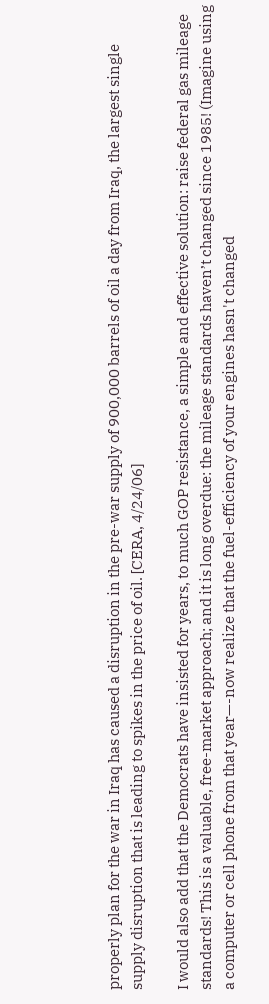properly plan for the war in Iraq has caused a disruption in the pre-war supply of 900,000 barrels of oil a day from Iraq, the largest single supply disruption that is leading to spikes in the price of oil. [CERA, 4/24/06]

I would also add that the Democrats have insisted for years, to much GOP resistance, a simple and effective solution: raise federal gas mileage standards! This is a valuable, free-market approach; and it is long overdue: the mileage standards haven’t changed since 1985! (Imagine using a computer or cell phone from that year—-now realize that the fuel-efficiency of your engines hasn't changed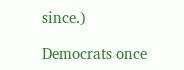since.)

Democrats once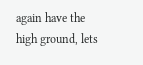again have the high ground, lets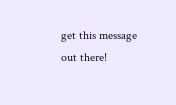get this message out there!